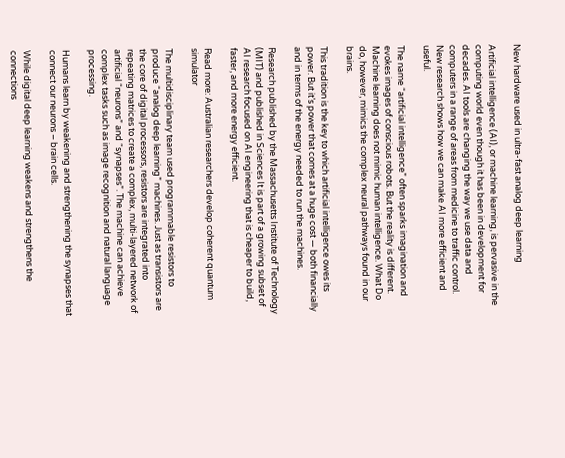New hardware used in ultra-fast analog deep learning

Artificial intelligence (AI), or machine learning, is pervasive in the computing world even though it has been in development for decades. AI tools are changing the way we use data and computers in a range of areas from medicine to traffic control. New research shows how we can make AI more efficient and useful.

The name “artificial intelligence” often sparks imagination and evokes images of conscious robots. But the reality is different. Machine learning does not mimic human intelligence. What Do do, however, mimics the complex neural pathways found in our brains.

This tradition is the key to which artificial intelligence owes its power. But it’s power that comes at a huge cost — both financially and in terms of the energy needed to run the machines.

Research published by the Massachusetts Institute of Technology (MIT) and published in Sciences It is part of a growing subset of AI research focused on AI engineering that is cheaper to build, faster, and more energy efficient.

Read more: Australian researchers develop coherent quantum simulator

The multidisciplinary team used programmable resistors to produce “analog deep learning” machines. Just as transistors are the core of digital processors, resistors are integrated into repeating matrices to create a complex, multi-layered network of artificial “neurons” and “synapses”. The machine can achieve complex tasks such as image recognition and natural language processing.

Humans learn by weakening and strengthening the synapses that connect our neurons – brain cells.

While digital deep learning weakens and strengthens the connections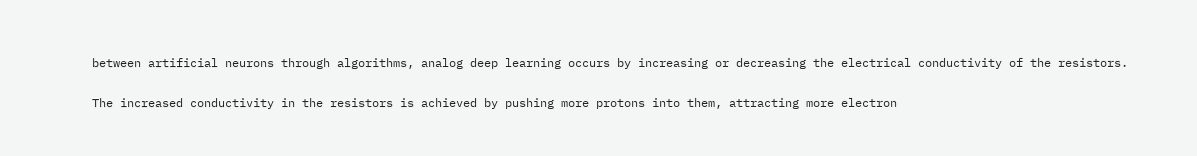between artificial neurons through algorithms, analog deep learning occurs by increasing or decreasing the electrical conductivity of the resistors.

The increased conductivity in the resistors is achieved by pushing more protons into them, attracting more electron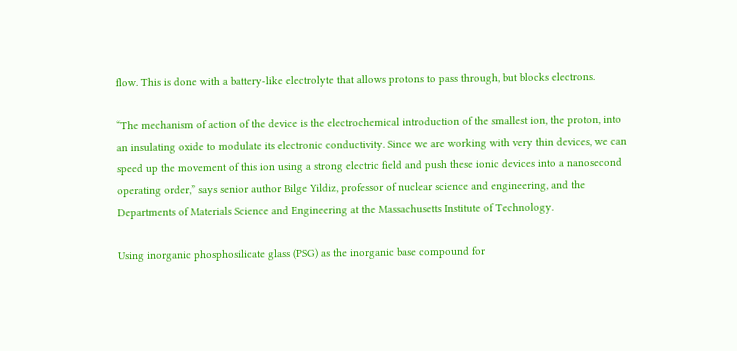flow. This is done with a battery-like electrolyte that allows protons to pass through, but blocks electrons.

“The mechanism of action of the device is the electrochemical introduction of the smallest ion, the proton, into an insulating oxide to modulate its electronic conductivity. Since we are working with very thin devices, we can speed up the movement of this ion using a strong electric field and push these ionic devices into a nanosecond operating order,” says senior author Bilge Yildiz, professor of nuclear science and engineering, and the Departments of Materials Science and Engineering at the Massachusetts Institute of Technology.

Using inorganic phosphosilicate glass (PSG) as the inorganic base compound for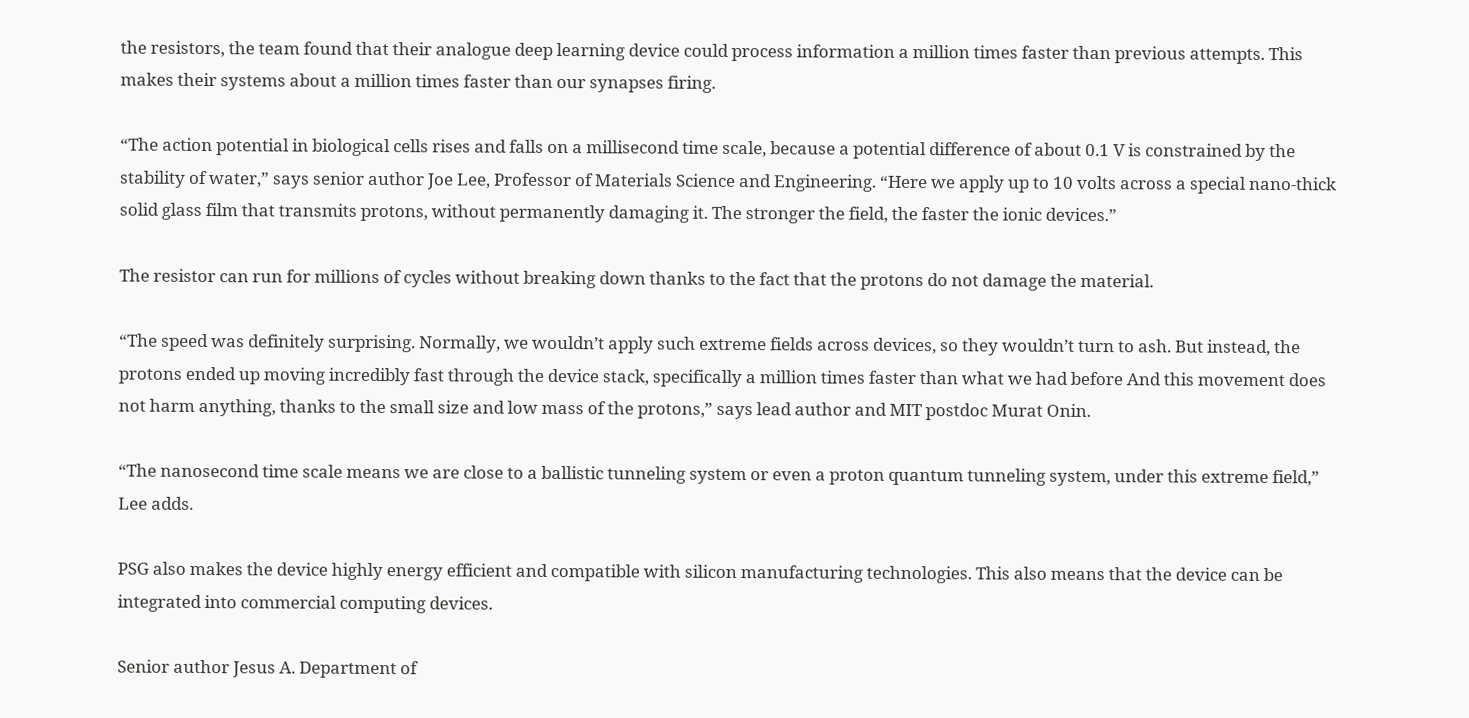the resistors, the team found that their analogue deep learning device could process information a million times faster than previous attempts. This makes their systems about a million times faster than our synapses firing.

“The action potential in biological cells rises and falls on a millisecond time scale, because a potential difference of about 0.1 V is constrained by the stability of water,” says senior author Joe Lee, Professor of Materials Science and Engineering. “Here we apply up to 10 volts across a special nano-thick solid glass film that transmits protons, without permanently damaging it. The stronger the field, the faster the ionic devices.”

The resistor can run for millions of cycles without breaking down thanks to the fact that the protons do not damage the material.

“The speed was definitely surprising. Normally, we wouldn’t apply such extreme fields across devices, so they wouldn’t turn to ash. But instead, the protons ended up moving incredibly fast through the device stack, specifically a million times faster than what we had before And this movement does not harm anything, thanks to the small size and low mass of the protons,” says lead author and MIT postdoc Murat Onin.

“The nanosecond time scale means we are close to a ballistic tunneling system or even a proton quantum tunneling system, under this extreme field,” Lee adds.

PSG also makes the device highly energy efficient and compatible with silicon manufacturing technologies. This also means that the device can be integrated into commercial computing devices.

Senior author Jesus A. Department of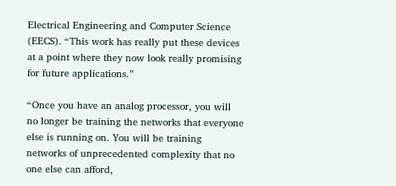Electrical Engineering and Computer Science (EECS). “This work has really put these devices at a point where they now look really promising for future applications.”

“Once you have an analog processor, you will no longer be training the networks that everyone else is running on. You will be training networks of unprecedented complexity that no one else can afford,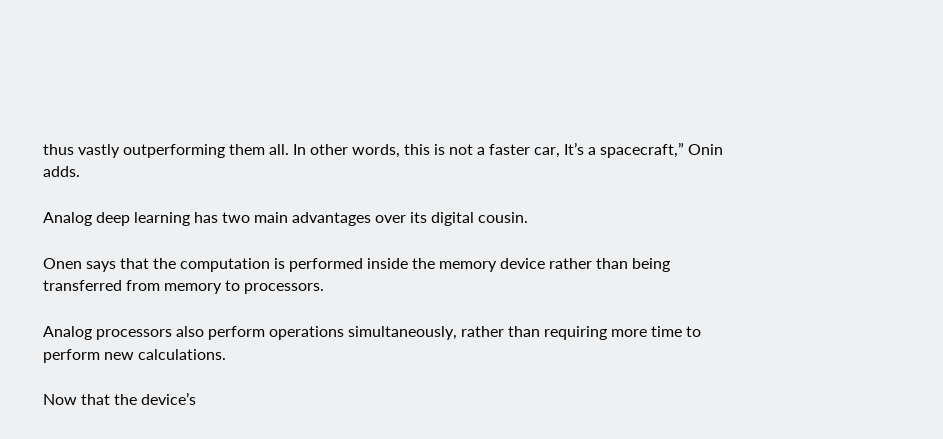thus vastly outperforming them all. In other words, this is not a faster car, It’s a spacecraft,” Onin adds.

Analog deep learning has two main advantages over its digital cousin.

Onen says that the computation is performed inside the memory device rather than being transferred from memory to processors.

Analog processors also perform operations simultaneously, rather than requiring more time to perform new calculations.

Now that the device’s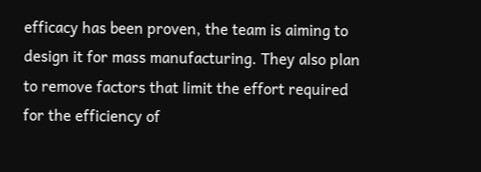efficacy has been proven, the team is aiming to design it for mass manufacturing. They also plan to remove factors that limit the effort required for the efficiency of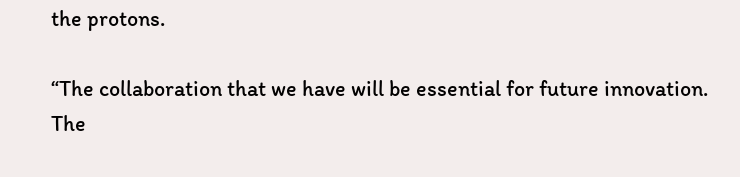the protons.

“The collaboration that we have will be essential for future innovation. The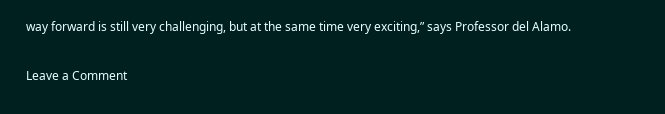way forward is still very challenging, but at the same time very exciting,” says Professor del Alamo.

Leave a Comment